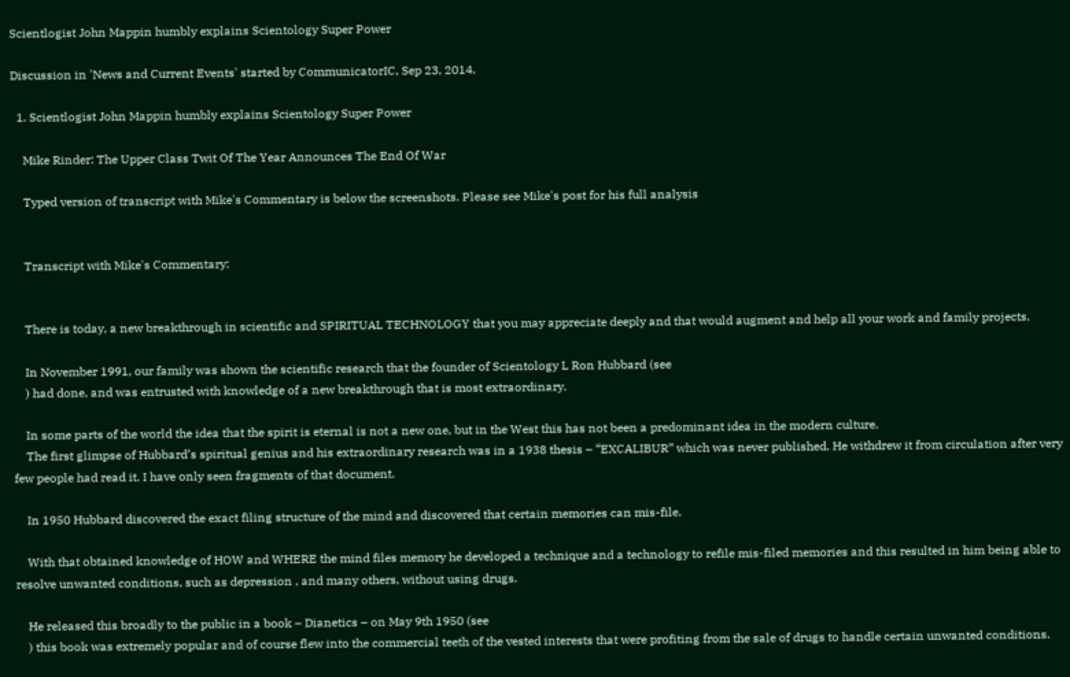Scientlogist John Mappin humbly explains Scientology Super Power

Discussion in 'News and Current Events' started by CommunicatorIC, Sep 23, 2014.

  1. Scientlogist John Mappin humbly explains Scientology Super Power

    Mike Rinder: The Upper Class Twit Of The Year Announces The End Of War

    Typed version of transcript with Mike's Commentary is below the screenshots. Please see Mike's post for his full analysis


    Transcript with Mike's Commentary:


    There is today, a new breakthrough in scientific and SPIRITUAL TECHNOLOGY that you may appreciate deeply and that would augment and help all your work and family projects.

    In November 1991, our family was shown the scientific research that the founder of Scientology L Ron Hubbard (see
    ) had done, and was entrusted with knowledge of a new breakthrough that is most extraordinary.

    In some parts of the world the idea that the spirit is eternal is not a new one, but in the West this has not been a predominant idea in the modern culture.
    The first glimpse of Hubbard’s spiritual genius and his extraordinary research was in a 1938 thesis – “EXCALIBUR” which was never published. He withdrew it from circulation after very few people had read it. I have only seen fragments of that document.

    In 1950 Hubbard discovered the exact filing structure of the mind and discovered that certain memories can mis-file.

    With that obtained knowledge of HOW and WHERE the mind files memory he developed a technique and a technology to refile mis-filed memories and this resulted in him being able to resolve unwanted conditions, such as depression , and many others, without using drugs.

    He released this broadly to the public in a book – Dianetics – on May 9th 1950 (see
    ) this book was extremely popular and of course flew into the commercial teeth of the vested interests that were profiting from the sale of drugs to handle certain unwanted conditions.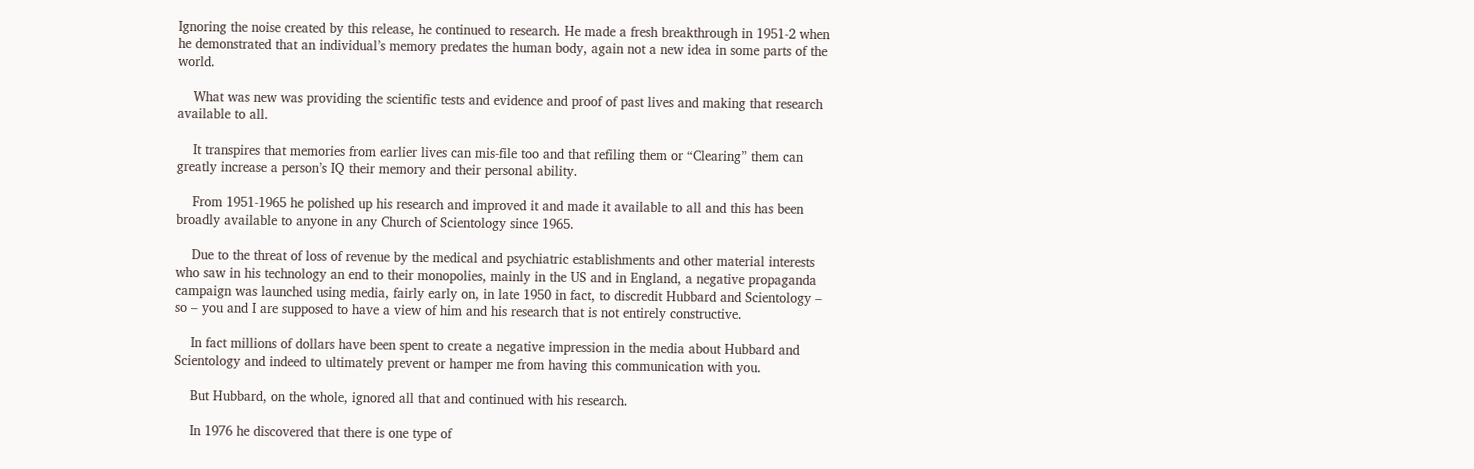Ignoring the noise created by this release, he continued to research. He made a fresh breakthrough in 1951-2 when he demonstrated that an individual’s memory predates the human body, again not a new idea in some parts of the world.

    What was new was providing the scientific tests and evidence and proof of past lives and making that research available to all.

    It transpires that memories from earlier lives can mis-file too and that refiling them or “Clearing” them can greatly increase a person’s IQ their memory and their personal ability.

    From 1951-1965 he polished up his research and improved it and made it available to all and this has been broadly available to anyone in any Church of Scientology since 1965.

    Due to the threat of loss of revenue by the medical and psychiatric establishments and other material interests who saw in his technology an end to their monopolies, mainly in the US and in England, a negative propaganda campaign was launched using media, fairly early on, in late 1950 in fact, to discredit Hubbard and Scientology – so – you and I are supposed to have a view of him and his research that is not entirely constructive.

    In fact millions of dollars have been spent to create a negative impression in the media about Hubbard and Scientology and indeed to ultimately prevent or hamper me from having this communication with you.

    But Hubbard, on the whole, ignored all that and continued with his research.

    In 1976 he discovered that there is one type of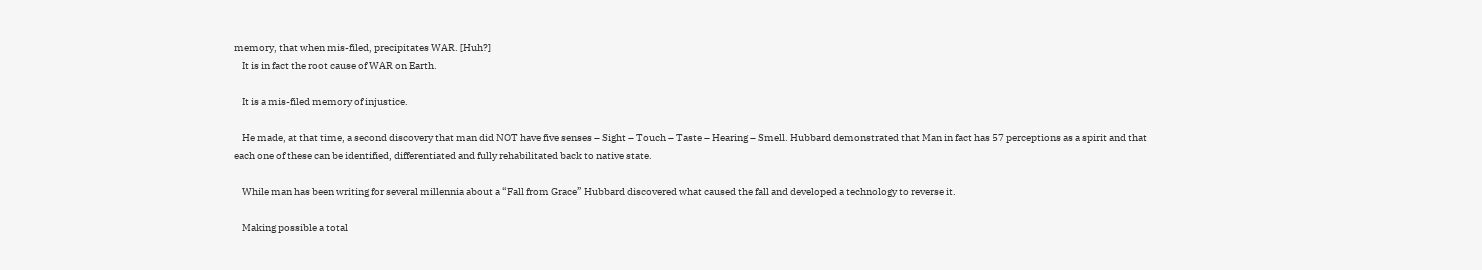memory, that when mis-filed, precipitates WAR. [Huh?]
    It is in fact the root cause of WAR on Earth.

    It is a mis-filed memory of injustice.

    He made, at that time, a second discovery that man did NOT have five senses – Sight – Touch – Taste – Hearing – Smell. Hubbard demonstrated that Man in fact has 57 perceptions as a spirit and that each one of these can be identified, differentiated and fully rehabilitated back to native state.

    While man has been writing for several millennia about a “Fall from Grace” Hubbard discovered what caused the fall and developed a technology to reverse it.

    Making possible a total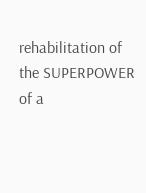rehabilitation of the SUPERPOWER of a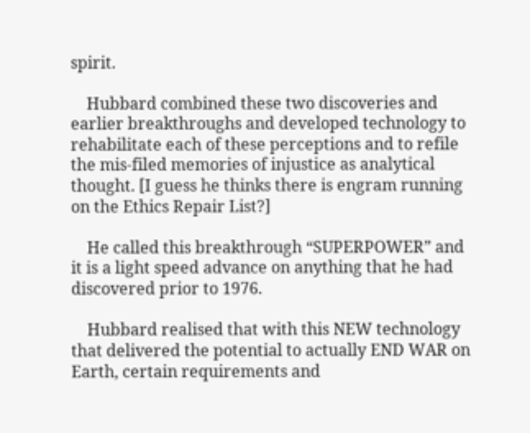spirit.

    Hubbard combined these two discoveries and earlier breakthroughs and developed technology to rehabilitate each of these perceptions and to refile the mis-filed memories of injustice as analytical thought. [I guess he thinks there is engram running on the Ethics Repair List?]

    He called this breakthrough “SUPERPOWER” and it is a light speed advance on anything that he had discovered prior to 1976.

    Hubbard realised that with this NEW technology that delivered the potential to actually END WAR on Earth, certain requirements and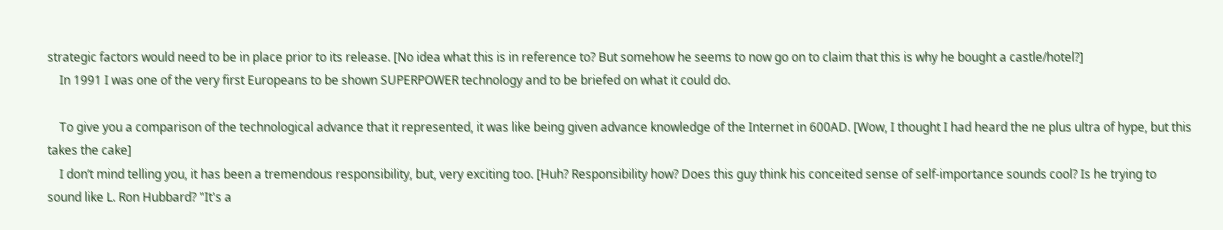strategic factors would need to be in place prior to its release. [No idea what this is in reference to? But somehow he seems to now go on to claim that this is why he bought a castle/hotel?]
    In 1991 I was one of the very first Europeans to be shown SUPERPOWER technology and to be briefed on what it could do.

    To give you a comparison of the technological advance that it represented, it was like being given advance knowledge of the Internet in 600AD. [Wow, I thought I had heard the ne plus ultra of hype, but this takes the cake]
    I don’t mind telling you, it has been a tremendous responsibility, but, very exciting too. [Huh? Responsibility how? Does this guy think his conceited sense of self-importance sounds cool? Is he trying to sound like L. Ron Hubbard? "It's a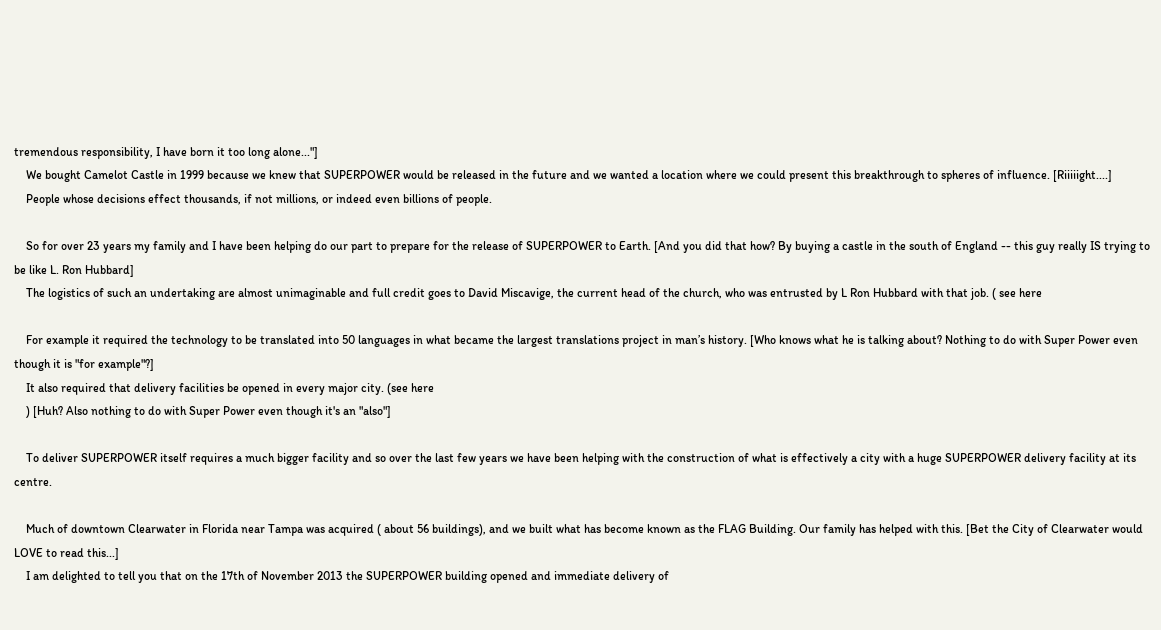tremendous responsibility, I have born it too long alone..."]
    We bought Camelot Castle in 1999 because we knew that SUPERPOWER would be released in the future and we wanted a location where we could present this breakthrough to spheres of influence. [Riiiiight....]
    People whose decisions effect thousands, if not millions, or indeed even billions of people.

    So for over 23 years my family and I have been helping do our part to prepare for the release of SUPERPOWER to Earth. [And you did that how? By buying a castle in the south of England -- this guy really IS trying to be like L. Ron Hubbard]
    The logistics of such an undertaking are almost unimaginable and full credit goes to David Miscavige, the current head of the church, who was entrusted by L Ron Hubbard with that job. ( see here

    For example it required the technology to be translated into 50 languages in what became the largest translations project in man’s history. [Who knows what he is talking about? Nothing to do with Super Power even though it is "for example"?]
    It also required that delivery facilities be opened in every major city. (see here
    ) [Huh? Also nothing to do with Super Power even though it's an "also"]

    To deliver SUPERPOWER itself requires a much bigger facility and so over the last few years we have been helping with the construction of what is effectively a city with a huge SUPERPOWER delivery facility at its centre.

    Much of downtown Clearwater in Florida near Tampa was acquired ( about 56 buildings), and we built what has become known as the FLAG Building. Our family has helped with this. [Bet the City of Clearwater would LOVE to read this...]
    I am delighted to tell you that on the 17th of November 2013 the SUPERPOWER building opened and immediate delivery of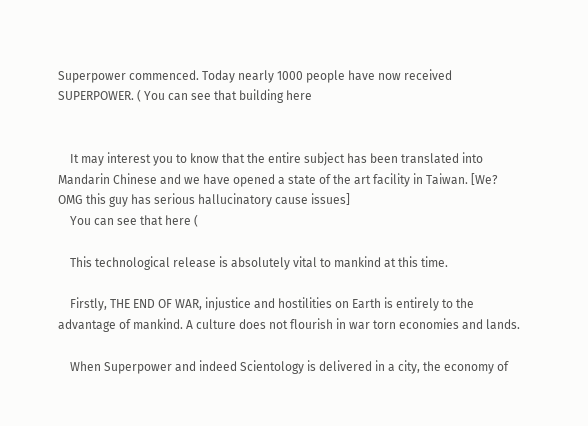Superpower commenced. Today nearly 1000 people have now received SUPERPOWER. ( You can see that building here


    It may interest you to know that the entire subject has been translated into Mandarin Chinese and we have opened a state of the art facility in Taiwan. [We? OMG this guy has serious hallucinatory cause issues]
    You can see that here (

    This technological release is absolutely vital to mankind at this time.

    Firstly, THE END OF WAR, injustice and hostilities on Earth is entirely to the advantage of mankind. A culture does not flourish in war torn economies and lands.

    When Superpower and indeed Scientology is delivered in a city, the economy of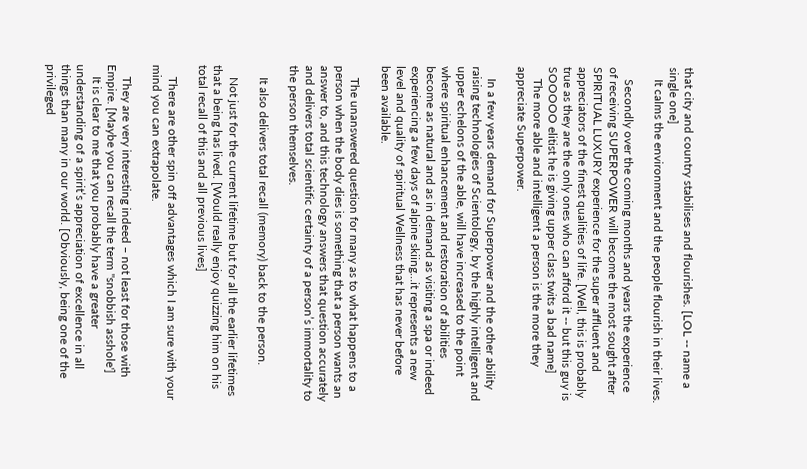that city and country stabilises and flourishes. [LOL -- name a single one]
    It calms the environment and the people flourish in their lives.

    Secondly over the coming months and years the experience of receiving SUPERPOWER will become the most sought after SPIRITUAL LUXURY experience for the super affluent and appreciators of the finest qualities of life. [Well, this is probably true as they are the only ones who can afford it -- but this guy is SOOOOO elitist he is giving upper class twits a bad name]
    The more able and intelligent a person is the more they appreciate Superpower.

    In a few years demand for Superpower and the other ability raising technologies of Scientology, by the highly intelligent and upper echelons of the able, will have increased to the point where spiritual enhancement and restoration of abilities become as natural and as in demand as visiting a spa or indeed experiencing a few days of alpine skiing…it represents a new level and quality of spiritual Wellness that has never before been available.

    The unanswered question for many as to what happens to a person when the body dies is something that a person wants an answer to, and this technology answers that question accurately and delivers total scientific certainty of a person’s immortality to the person themselves.

    It also delivers total recall (memory) back to the person.

    Not just for the current lifetime but for all the earlier lifetimes that a being has lived. [Would really enjoy quizzing him on his total recall of this and all previous lives]

    There are other spin off advantages which I am sure with your mind you can extrapolate.

    They are very interesting indeed – not least for those with Empire. [Maybe you can recall the term "snobbish asshole']
    It is clear to me that you probably have a greater understanding of a spirit’s appreciation of excellence in all things than many in our world. [Obviously, being one of the privileged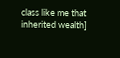class like me that inherited wealth]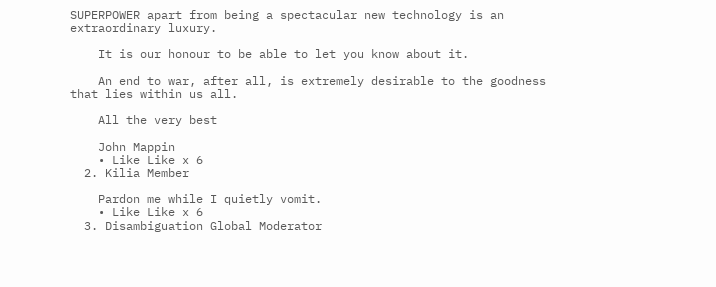SUPERPOWER apart from being a spectacular new technology is an extraordinary luxury.

    It is our honour to be able to let you know about it.

    An end to war, after all, is extremely desirable to the goodness that lies within us all.

    All the very best

    John Mappin
    • Like Like x 6
  2. Kilia Member

    Pardon me while I quietly vomit.
    • Like Like x 6
  3. Disambiguation Global Moderator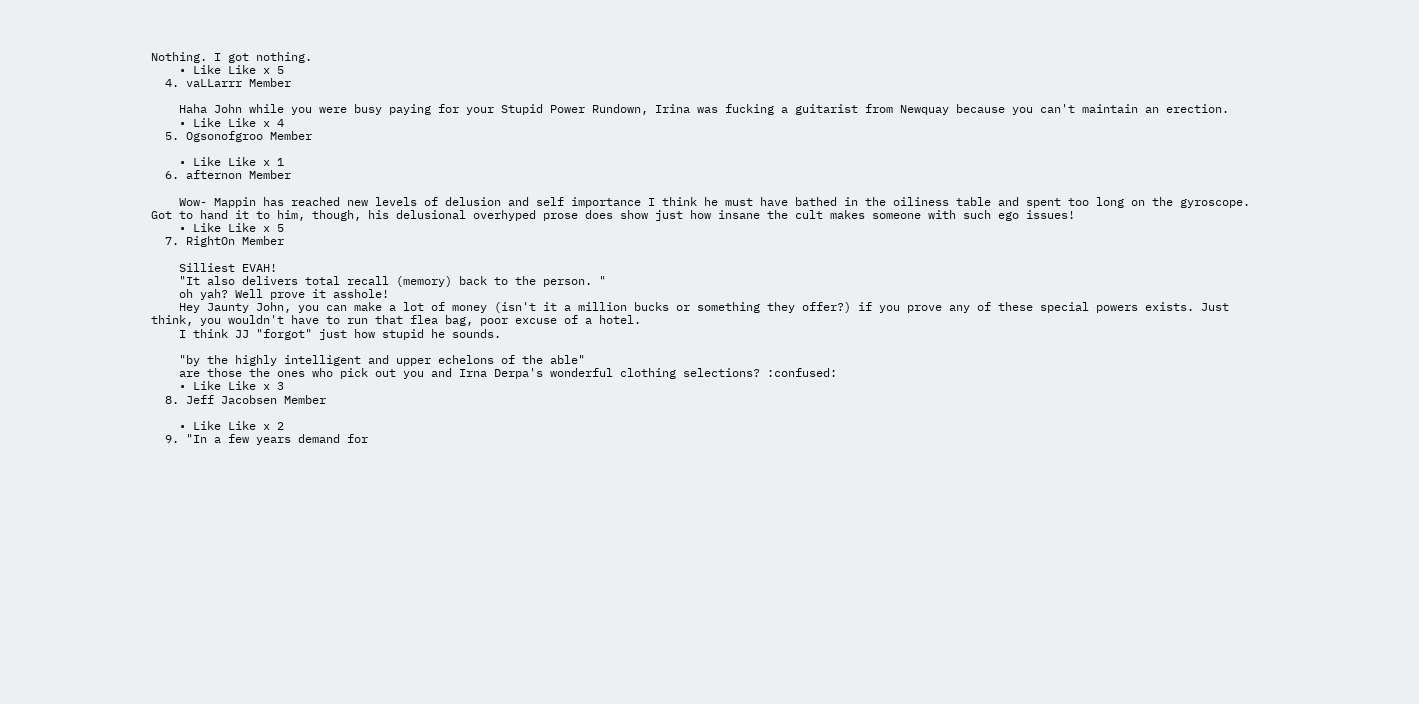Nothing. I got nothing.
    • Like Like x 5
  4. vaLLarrr Member

    Haha John while you were busy paying for your Stupid Power Rundown, Irina was fucking a guitarist from Newquay because you can't maintain an erection.
    • Like Like x 4
  5. Ogsonofgroo Member

    • Like Like x 1
  6. afternon Member

    Wow- Mappin has reached new levels of delusion and self importance I think he must have bathed in the oiliness table and spent too long on the gyroscope. Got to hand it to him, though, his delusional overhyped prose does show just how insane the cult makes someone with such ego issues!
    • Like Like x 5
  7. RightOn Member

    Silliest EVAH!
    "It also delivers total recall (memory) back to the person. "
    oh yah? Well prove it asshole!
    Hey Jaunty John, you can make a lot of money (isn't it a million bucks or something they offer?) if you prove any of these special powers exists. Just think, you wouldn't have to run that flea bag, poor excuse of a hotel.
    I think JJ "forgot" just how stupid he sounds.

    "by the highly intelligent and upper echelons of the able"
    are those the ones who pick out you and Irna Derpa's wonderful clothing selections? :confused:
    • Like Like x 3
  8. Jeff Jacobsen Member

    • Like Like x 2
  9. "In a few years demand for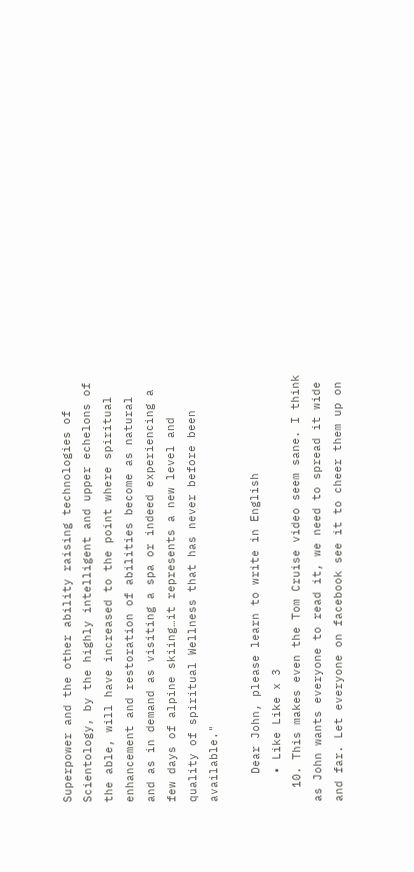Superpower and the other ability raising technologies of Scientology, by the highly intelligent and upper echelons of the able, will have increased to the point where spiritual enhancement and restoration of abilities become as natural and as in demand as visiting a spa or indeed experiencing a few days of alpine skiing…it represents a new level and quality of spiritual Wellness that has never before been available."

    Dear John, please learn to write in English
    • Like Like x 3
  10. This makes even the Tom Cruise video seem sane. I think as John wants everyone to read it, we need to spread it wide and far. Let everyone on facebook see it to cheer them up on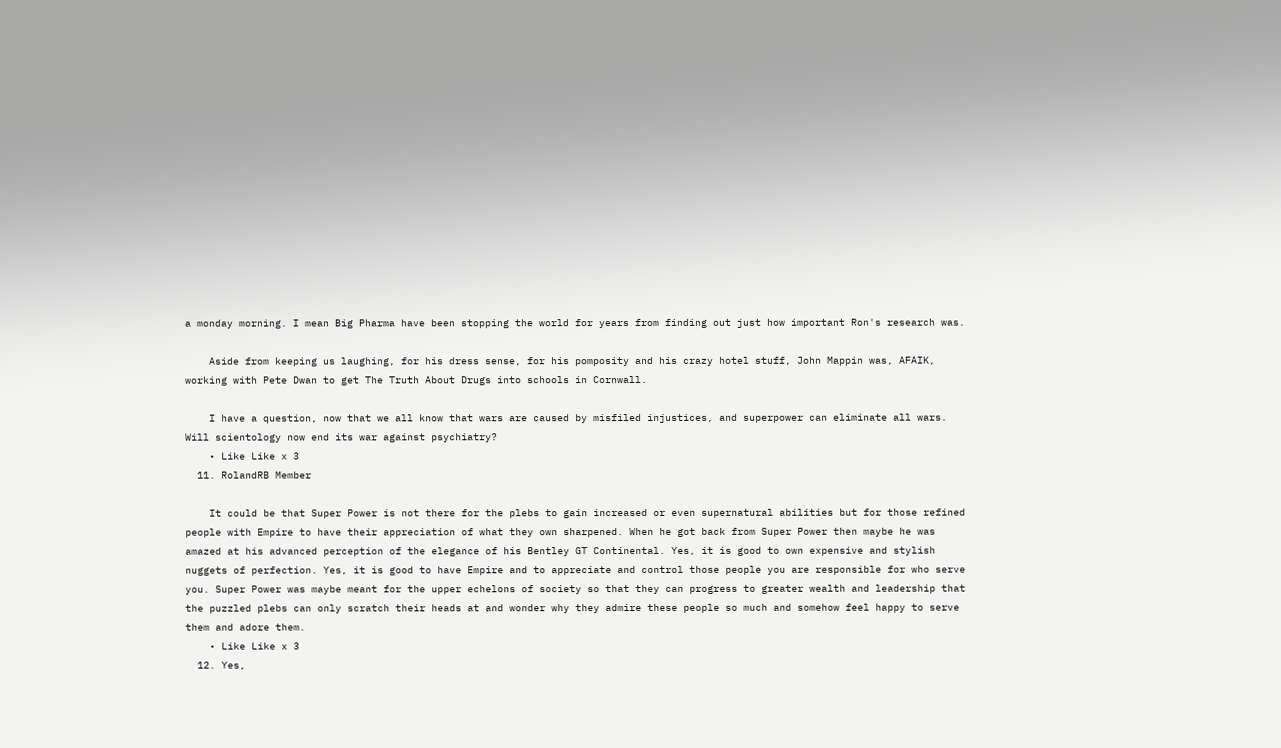a monday morning. I mean Big Pharma have been stopping the world for years from finding out just how important Ron's research was.

    Aside from keeping us laughing, for his dress sense, for his pomposity and his crazy hotel stuff, John Mappin was, AFAIK, working with Pete Dwan to get The Truth About Drugs into schools in Cornwall.

    I have a question, now that we all know that wars are caused by misfiled injustices, and superpower can eliminate all wars. Will scientology now end its war against psychiatry?
    • Like Like x 3
  11. RolandRB Member

    It could be that Super Power is not there for the plebs to gain increased or even supernatural abilities but for those refined people with Empire to have their appreciation of what they own sharpened. When he got back from Super Power then maybe he was amazed at his advanced perception of the elegance of his Bentley GT Continental. Yes, it is good to own expensive and stylish nuggets of perfection. Yes, it is good to have Empire and to appreciate and control those people you are responsible for who serve you. Super Power was maybe meant for the upper echelons of society so that they can progress to greater wealth and leadership that the puzzled plebs can only scratch their heads at and wonder why they admire these people so much and somehow feel happy to serve them and adore them.
    • Like Like x 3
  12. Yes,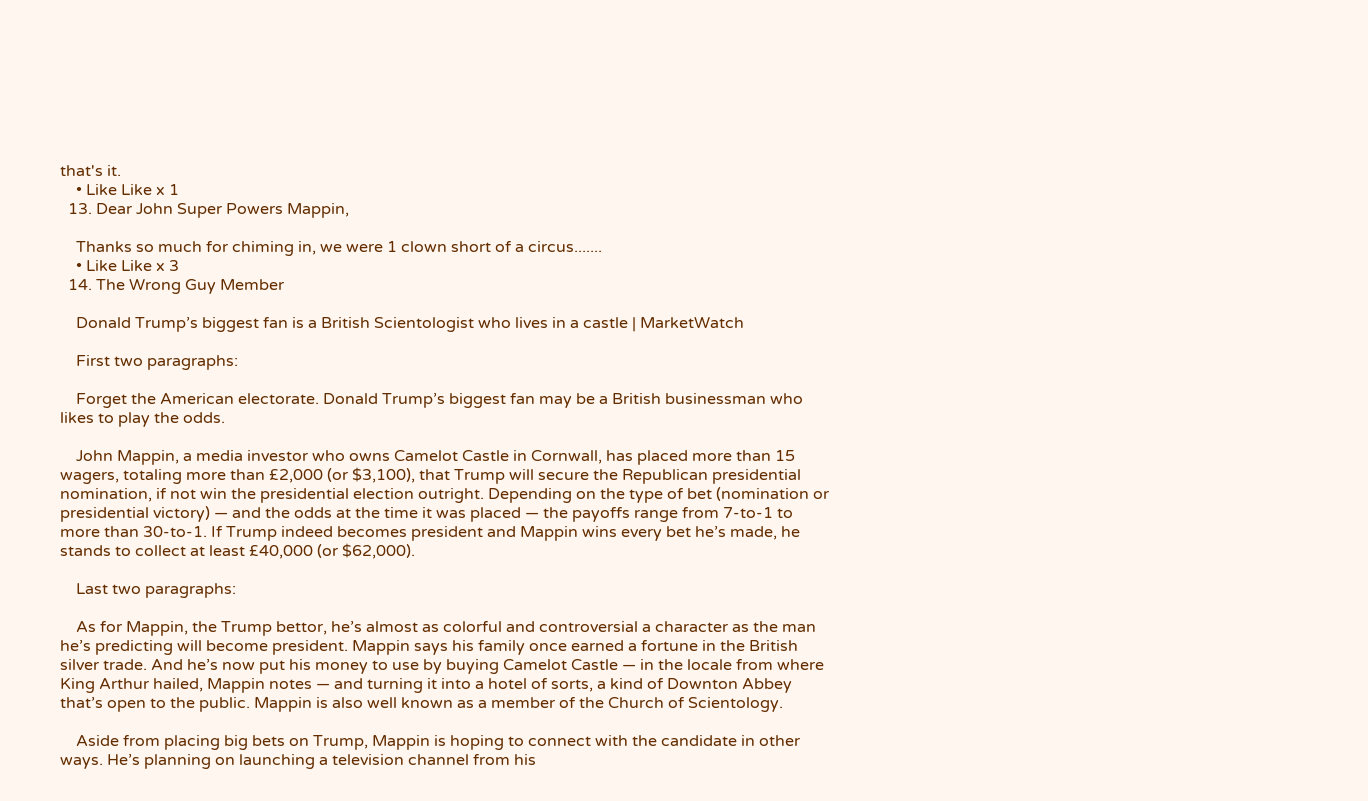that's it.
    • Like Like x 1
  13. Dear John Super Powers Mappin,

    Thanks so much for chiming in, we were 1 clown short of a circus.......
    • Like Like x 3
  14. The Wrong Guy Member

    Donald Trump’s biggest fan is a British Scientologist who lives in a castle | MarketWatch

    First two paragraphs:

    Forget the American electorate. Donald Trump’s biggest fan may be a British businessman who likes to play the odds.

    John Mappin, a media investor who owns Camelot Castle in Cornwall, has placed more than 15 wagers, totaling more than £2,000 (or $3,100), that Trump will secure the Republican presidential nomination, if not win the presidential election outright. Depending on the type of bet (nomination or presidential victory) — and the odds at the time it was placed — the payoffs range from 7-to-1 to more than 30-to-1. If Trump indeed becomes president and Mappin wins every bet he’s made, he stands to collect at least £40,000 (or $62,000).

    Last two paragraphs:

    As for Mappin, the Trump bettor, he’s almost as colorful and controversial a character as the man he’s predicting will become president. Mappin says his family once earned a fortune in the British silver trade. And he’s now put his money to use by buying Camelot Castle — in the locale from where King Arthur hailed, Mappin notes — and turning it into a hotel of sorts, a kind of Downton Abbey that’s open to the public. Mappin is also well known as a member of the Church of Scientology.

    Aside from placing big bets on Trump, Mappin is hoping to connect with the candidate in other ways. He’s planning on launching a television channel from his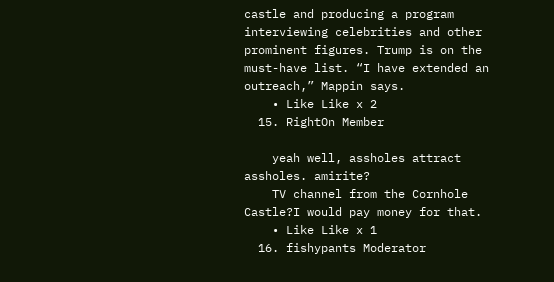castle and producing a program interviewing celebrities and other prominent figures. Trump is on the must-have list. “I have extended an outreach,” Mappin says.
    • Like Like x 2
  15. RightOn Member

    yeah well, assholes attract assholes. amirite?
    TV channel from the Cornhole Castle?I would pay money for that.
    • Like Like x 1
  16. fishypants Moderator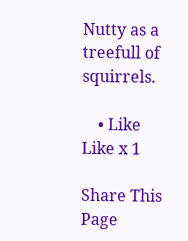Nutty as a treefull of squirrels.

    • Like Like x 1

Share This Page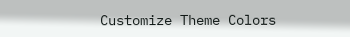Customize Theme Colors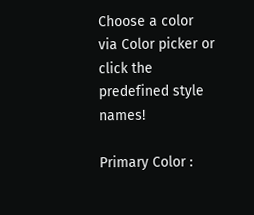Choose a color via Color picker or click the predefined style names!

Primary Color :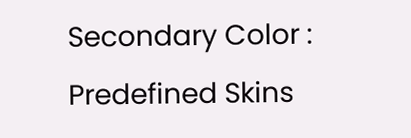Secondary Color :
Predefined Skins